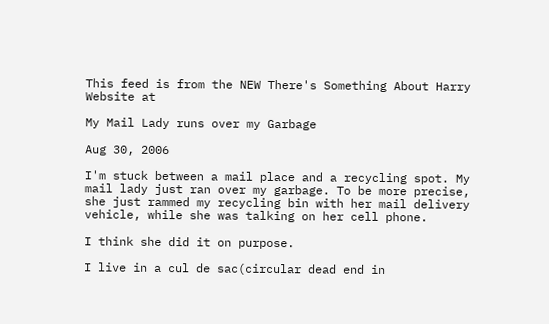This feed is from the NEW There's Something About Harry Website at

My Mail Lady runs over my Garbage

Aug 30, 2006

I'm stuck between a mail place and a recycling spot. My mail lady just ran over my garbage. To be more precise, she just rammed my recycling bin with her mail delivery vehicle, while she was talking on her cell phone.

I think she did it on purpose.

I live in a cul de sac(circular dead end in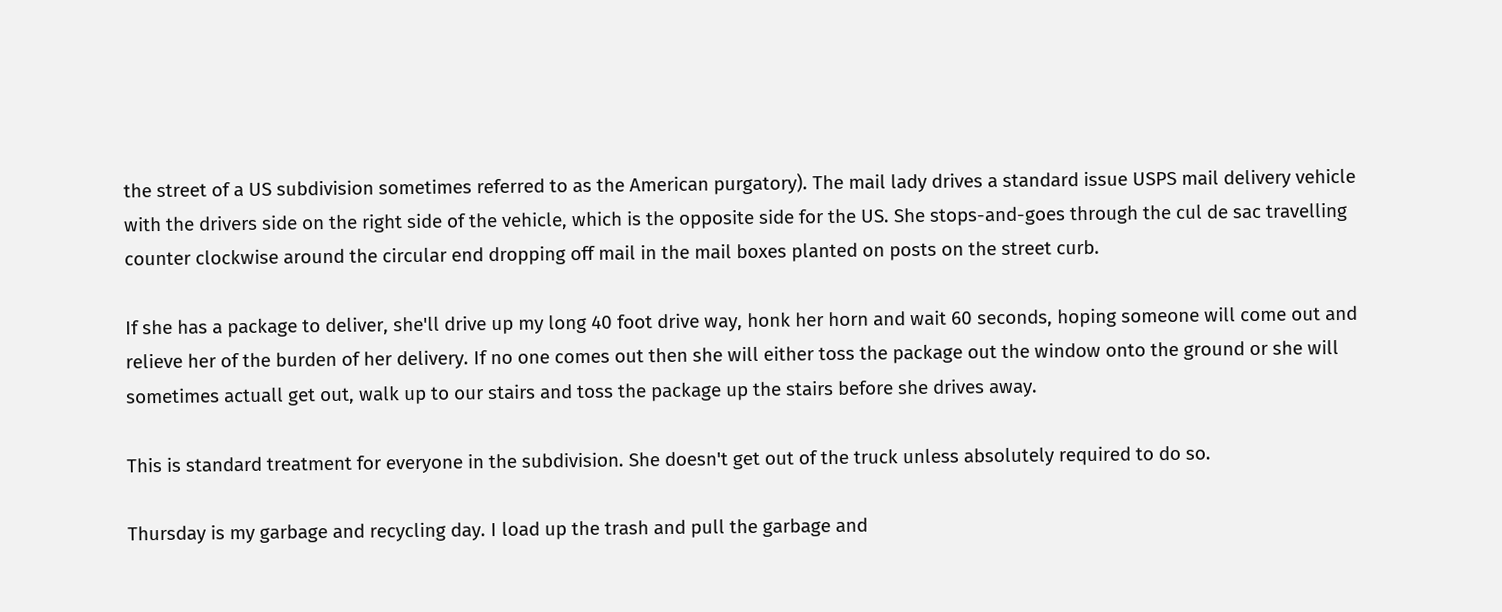the street of a US subdivision sometimes referred to as the American purgatory). The mail lady drives a standard issue USPS mail delivery vehicle with the drivers side on the right side of the vehicle, which is the opposite side for the US. She stops-and-goes through the cul de sac travelling counter clockwise around the circular end dropping off mail in the mail boxes planted on posts on the street curb.

If she has a package to deliver, she'll drive up my long 40 foot drive way, honk her horn and wait 60 seconds, hoping someone will come out and relieve her of the burden of her delivery. If no one comes out then she will either toss the package out the window onto the ground or she will sometimes actuall get out, walk up to our stairs and toss the package up the stairs before she drives away.

This is standard treatment for everyone in the subdivision. She doesn't get out of the truck unless absolutely required to do so.

Thursday is my garbage and recycling day. I load up the trash and pull the garbage and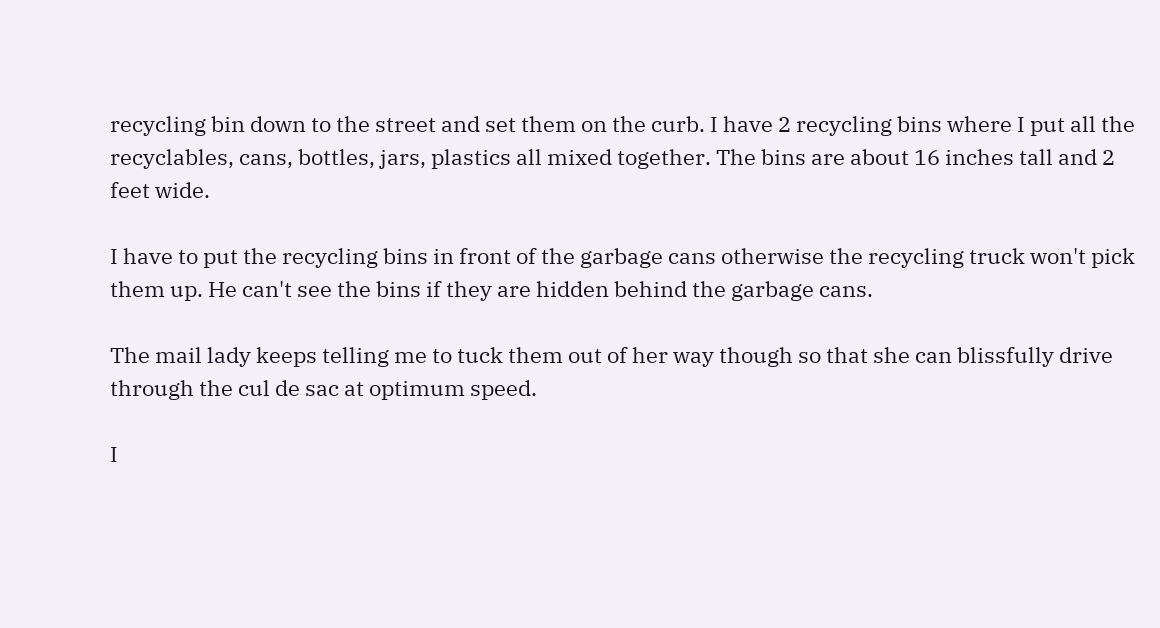recycling bin down to the street and set them on the curb. I have 2 recycling bins where I put all the recyclables, cans, bottles, jars, plastics all mixed together. The bins are about 16 inches tall and 2 feet wide.

I have to put the recycling bins in front of the garbage cans otherwise the recycling truck won't pick them up. He can't see the bins if they are hidden behind the garbage cans.

The mail lady keeps telling me to tuck them out of her way though so that she can blissfully drive through the cul de sac at optimum speed.

I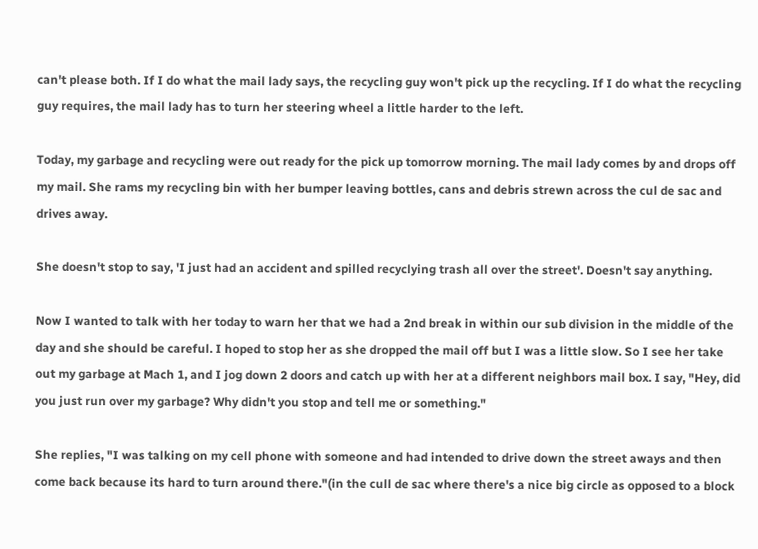can't please both. If I do what the mail lady says, the recycling guy won't pick up the recycling. If I do what the recycling guy requires, the mail lady has to turn her steering wheel a little harder to the left.

Today, my garbage and recycling were out ready for the pick up tomorrow morning. The mail lady comes by and drops off my mail. She rams my recycling bin with her bumper leaving bottles, cans and debris strewn across the cul de sac and drives away.

She doesn't stop to say, 'I just had an accident and spilled recyclying trash all over the street'. Doesn't say anything.

Now I wanted to talk with her today to warn her that we had a 2nd break in within our sub division in the middle of the day and she should be careful. I hoped to stop her as she dropped the mail off but I was a little slow. So I see her take out my garbage at Mach 1, and I jog down 2 doors and catch up with her at a different neighbors mail box. I say, "Hey, did you just run over my garbage? Why didn't you stop and tell me or something."

She replies, "I was talking on my cell phone with someone and had intended to drive down the street aways and then come back because its hard to turn around there."(in the cull de sac where there's a nice big circle as opposed to a block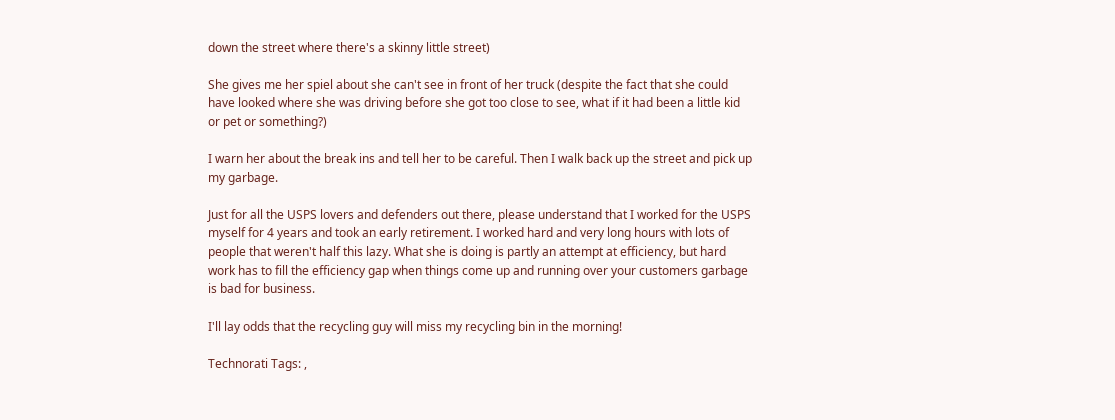down the street where there's a skinny little street)

She gives me her spiel about she can't see in front of her truck (despite the fact that she could have looked where she was driving before she got too close to see, what if it had been a little kid or pet or something?)

I warn her about the break ins and tell her to be careful. Then I walk back up the street and pick up my garbage.

Just for all the USPS lovers and defenders out there, please understand that I worked for the USPS myself for 4 years and took an early retirement. I worked hard and very long hours with lots of people that weren't half this lazy. What she is doing is partly an attempt at efficiency, but hard work has to fill the efficiency gap when things come up and running over your customers garbage is bad for business.

I'll lay odds that the recycling guy will miss my recycling bin in the morning!

Technorati Tags: ,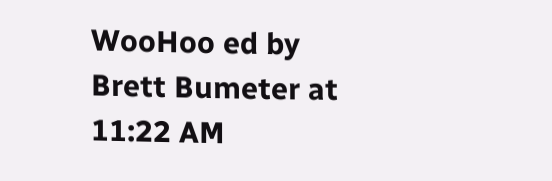WooHoo ed by Brett Bumeter at 11:22 AM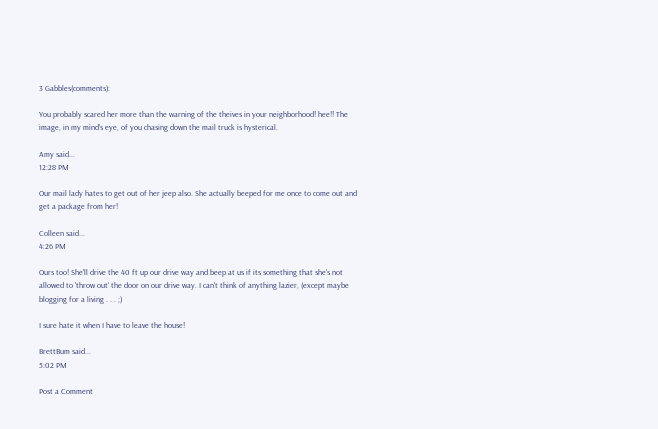3 Gabbles(comments):

You probably scared her more than the warning of the theives in your neighborhood! hee!! The image, in my mind's eye, of you chasing down the mail truck is hysterical.

Amy said...
12:28 PM

Our mail lady hates to get out of her jeep also. She actually beeped for me once to come out and get a package from her!

Colleen said...
4:26 PM

Ours too! She'll drive the 40 ft up our drive way and beep at us if its something that she's not allowed to 'throw out' the door on our drive way. I can't think of anything lazier, (except maybe blogging for a living . . . ;)

I sure hate it when I have to leave the house!

BrettBum said...
5:02 PM

Post a Comment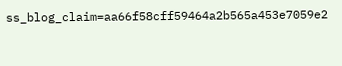ss_blog_claim=aa66f58cff59464a2b565a453e7059e2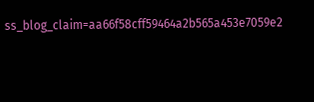ss_blog_claim=aa66f58cff59464a2b565a453e7059e2